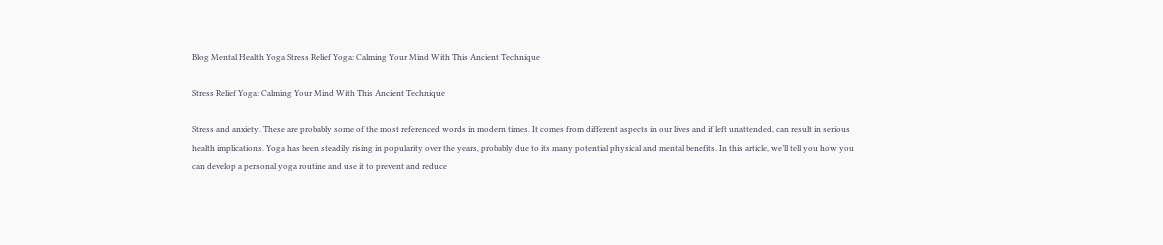Blog Mental Health Yoga Stress Relief Yoga: Calming Your Mind With This Ancient Technique

Stress Relief Yoga: Calming Your Mind With This Ancient Technique

Stress and anxiety. These are probably some of the most referenced words in modern times. It comes from different aspects in our lives and if left unattended, can result in serious health implications. Yoga has been steadily rising in popularity over the years, probably due to its many potential physical and mental benefits. In this article, we’ll tell you how you can develop a personal yoga routine and use it to prevent and reduce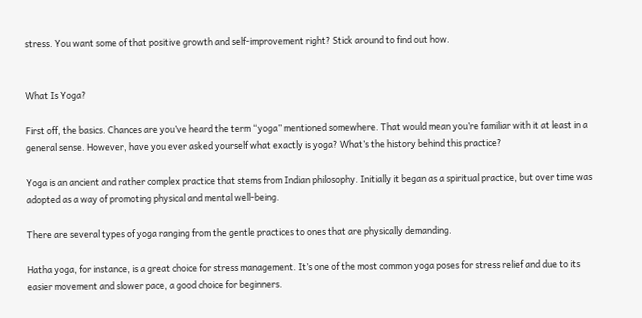stress. You want some of that positive growth and self-improvement right? Stick around to find out how.


What Is Yoga?

First off, the basics. Chances are you’ve heard the term “yoga” mentioned somewhere. That would mean you’re familiar with it at least in a general sense. However, have you ever asked yourself what exactly is yoga? What’s the history behind this practice?

Yoga is an ancient and rather complex practice that stems from Indian philosophy. Initially it began as a spiritual practice, but over time was adopted as a way of promoting physical and mental well-being.

There are several types of yoga ranging from the gentle practices to ones that are physically demanding.

Hatha yoga, for instance, is a great choice for stress management. It’s one of the most common yoga poses for stress relief and due to its easier movement and slower pace, a good choice for beginners.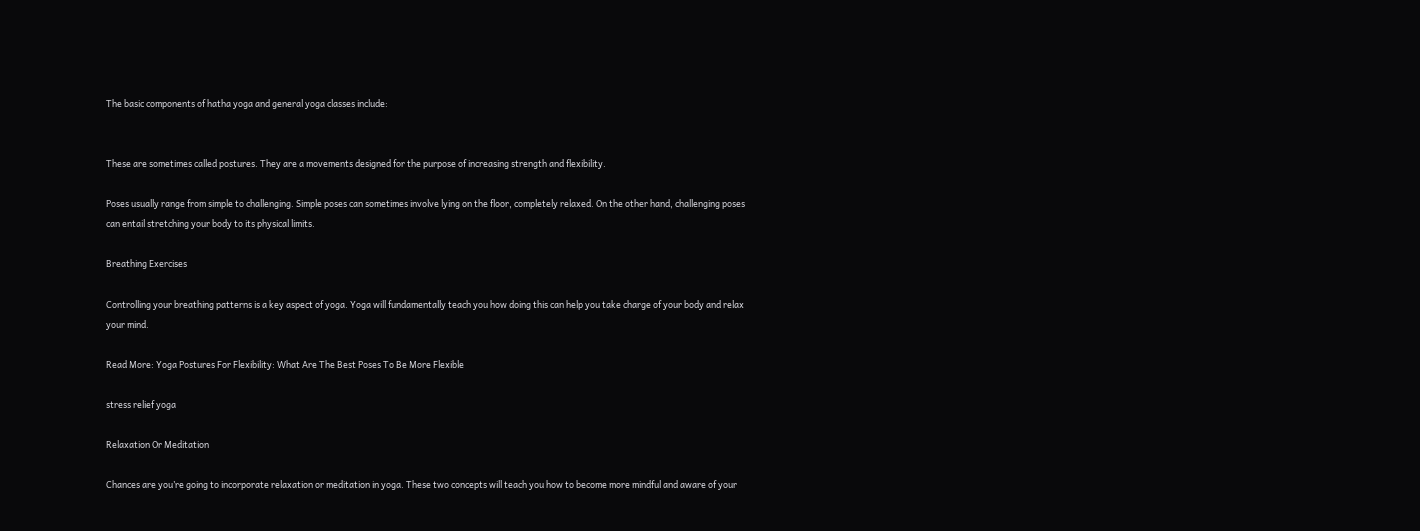The basic components of hatha yoga and general yoga classes include:


These are sometimes called postures. They are a movements designed for the purpose of increasing strength and flexibility.

Poses usually range from simple to challenging. Simple poses can sometimes involve lying on the floor, completely relaxed. On the other hand, challenging poses can entail stretching your body to its physical limits.

Breathing Exercises

Controlling your breathing patterns is a key aspect of yoga. Yoga will fundamentally teach you how doing this can help you take charge of your body and relax your mind.

Read More: Yoga Postures For Flexibility: What Are The Best Poses To Be More Flexible

stress relief yoga

Relaxation Or Meditation

Chances are you’re going to incorporate relaxation or meditation in yoga. These two concepts will teach you how to become more mindful and aware of your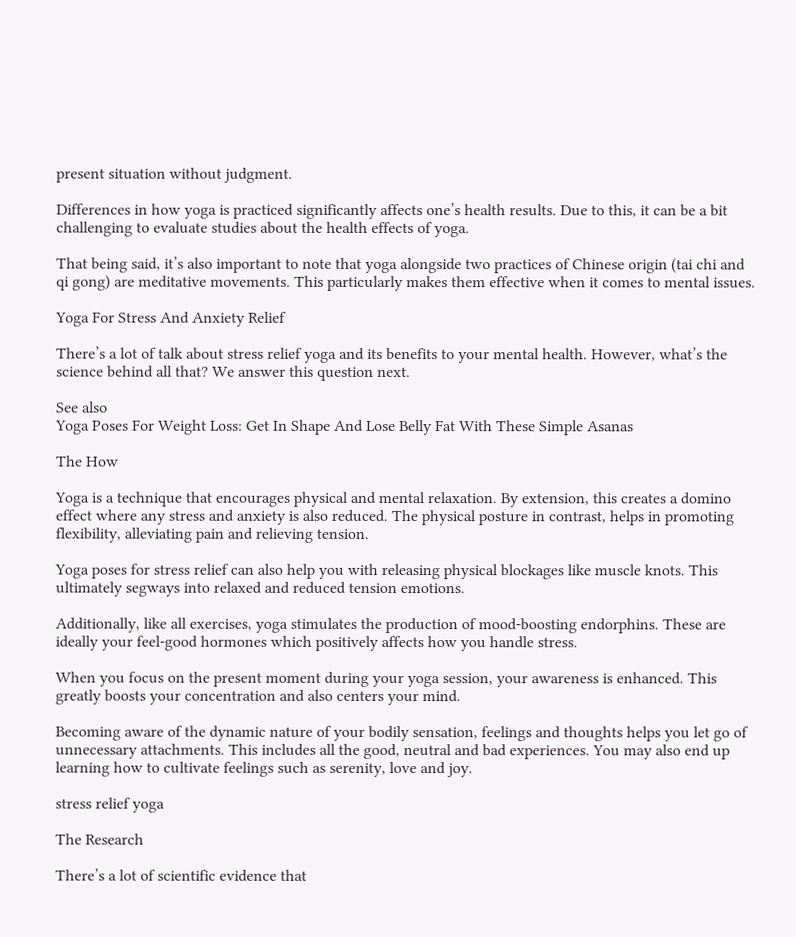present situation without judgment.

Differences in how yoga is practiced significantly affects one’s health results. Due to this, it can be a bit challenging to evaluate studies about the health effects of yoga.

That being said, it’s also important to note that yoga alongside two practices of Chinese origin (tai chi and qi gong) are meditative movements. This particularly makes them effective when it comes to mental issues.

Yoga For Stress And Anxiety Relief

There’s a lot of talk about stress relief yoga and its benefits to your mental health. However, what’s the science behind all that? We answer this question next.

See also
Yoga Poses For Weight Loss: Get In Shape And Lose Belly Fat With These Simple Asanas

The How

Yoga is a technique that encourages physical and mental relaxation. By extension, this creates a domino effect where any stress and anxiety is also reduced. The physical posture in contrast, helps in promoting flexibility, alleviating pain and relieving tension.

Yoga poses for stress relief can also help you with releasing physical blockages like muscle knots. This ultimately segways into relaxed and reduced tension emotions.

Additionally, like all exercises, yoga stimulates the production of mood-boosting endorphins. These are ideally your feel-good hormones which positively affects how you handle stress.

When you focus on the present moment during your yoga session, your awareness is enhanced. This greatly boosts your concentration and also centers your mind.

Becoming aware of the dynamic nature of your bodily sensation, feelings and thoughts helps you let go of unnecessary attachments. This includes all the good, neutral and bad experiences. You may also end up learning how to cultivate feelings such as serenity, love and joy.

stress relief yoga

The Research

There’s a lot of scientific evidence that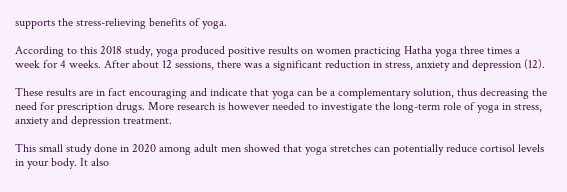supports the stress-relieving benefits of yoga.

According to this 2018 study, yoga produced positive results on women practicing Hatha yoga three times a week for 4 weeks. After about 12 sessions, there was a significant reduction in stress, anxiety and depression (12).

These results are in fact encouraging and indicate that yoga can be a complementary solution, thus decreasing the need for prescription drugs. More research is however needed to investigate the long-term role of yoga in stress, anxiety and depression treatment.

This small study done in 2020 among adult men showed that yoga stretches can potentially reduce cortisol levels in your body. It also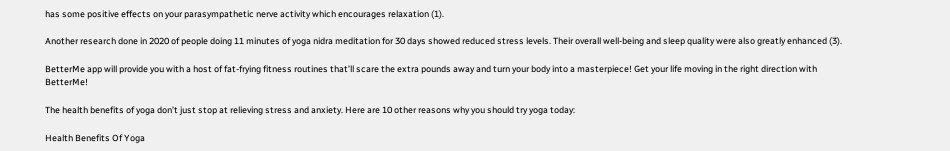has some positive effects on your parasympathetic nerve activity which encourages relaxation (1).

Another research done in 2020 of people doing 11 minutes of yoga nidra meditation for 30 days showed reduced stress levels. Their overall well-being and sleep quality were also greatly enhanced (3).

BetterMe app will provide you with a host of fat-frying fitness routines that’ll scare the extra pounds away and turn your body into a masterpiece! Get your life moving in the right direction with BetterMe!

The health benefits of yoga don’t just stop at relieving stress and anxiety. Here are 10 other reasons why you should try yoga today:

Health Benefits Of Yoga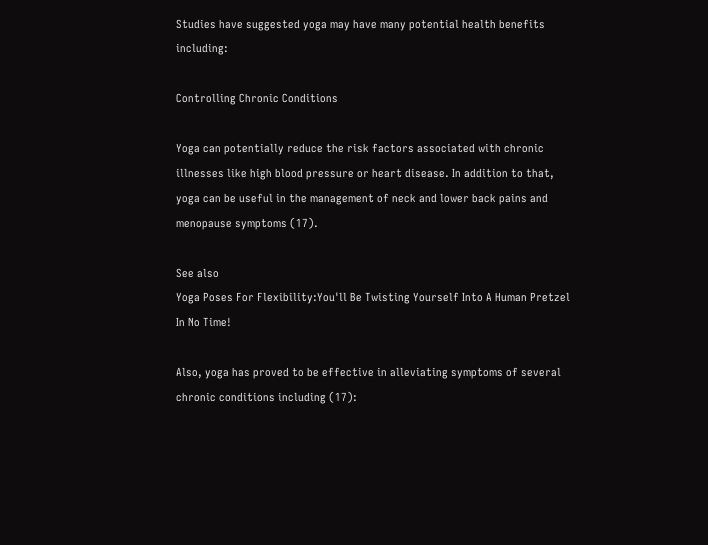Studies have suggested yoga may have many potential health benefits including:

Controlling Chronic Conditions

Yoga can potentially reduce the risk factors associated with chronic illnesses like high blood pressure or heart disease. In addition to that, yoga can be useful in the management of neck and lower back pains and menopause symptoms (17).

See also
Yoga Poses For Flexibility:You'll Be Twisting Yourself Into A Human Pretzel In No Time!

Also, yoga has proved to be effective in alleviating symptoms of several chronic conditions including (17):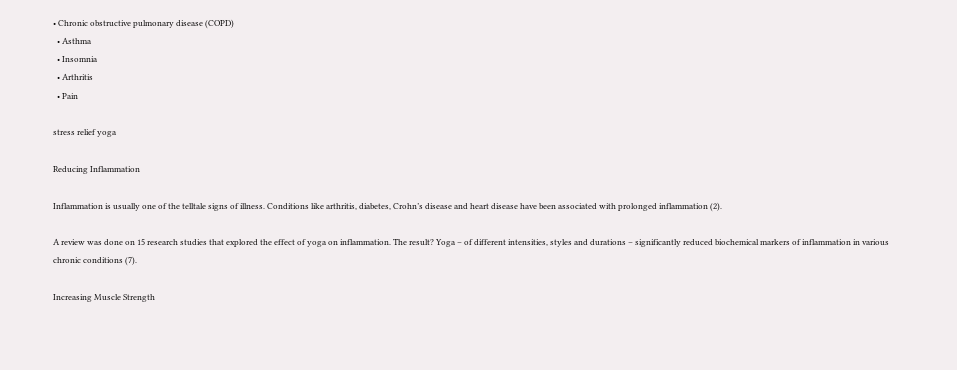• Chronic obstructive pulmonary disease (COPD)
  • Asthma
  • Insomnia
  • Arthritis
  • Pain

stress relief yoga

Reducing Inflammation

Inflammation is usually one of the telltale signs of illness. Conditions like arthritis, diabetes, Crohn’s disease and heart disease have been associated with prolonged inflammation (2).

A review was done on 15 research studies that explored the effect of yoga on inflammation. The result? Yoga – of different intensities, styles and durations – significantly reduced biochemical markers of inflammation in various chronic conditions (7).

Increasing Muscle Strength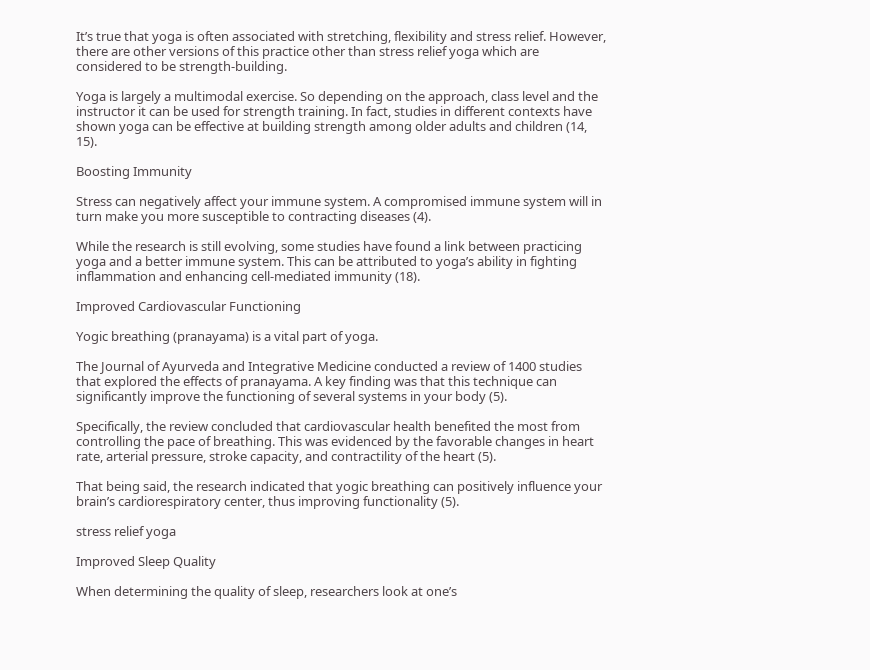It’s true that yoga is often associated with stretching, flexibility and stress relief. However, there are other versions of this practice other than stress relief yoga which are considered to be strength-building.

Yoga is largely a multimodal exercise. So depending on the approach, class level and the instructor it can be used for strength training. In fact, studies in different contexts have shown yoga can be effective at building strength among older adults and children (14, 15).

Boosting Immunity

Stress can negatively affect your immune system. A compromised immune system will in turn make you more susceptible to contracting diseases (4).

While the research is still evolving, some studies have found a link between practicing yoga and a better immune system. This can be attributed to yoga’s ability in fighting inflammation and enhancing cell-mediated immunity (18).

Improved Cardiovascular Functioning

Yogic breathing (pranayama) is a vital part of yoga.

The Journal of Ayurveda and Integrative Medicine conducted a review of 1400 studies that explored the effects of pranayama. A key finding was that this technique can significantly improve the functioning of several systems in your body (5).

Specifically, the review concluded that cardiovascular health benefited the most from controlling the pace of breathing. This was evidenced by the favorable changes in heart rate, arterial pressure, stroke capacity, and contractility of the heart (5).

That being said, the research indicated that yogic breathing can positively influence your brain’s cardiorespiratory center, thus improving functionality (5).

stress relief yoga

Improved Sleep Quality

When determining the quality of sleep, researchers look at one’s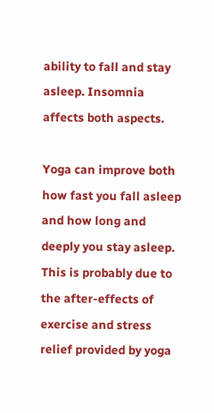ability to fall and stay asleep. Insomnia affects both aspects.

Yoga can improve both how fast you fall asleep and how long and deeply you stay asleep. This is probably due to the after-effects of exercise and stress relief provided by yoga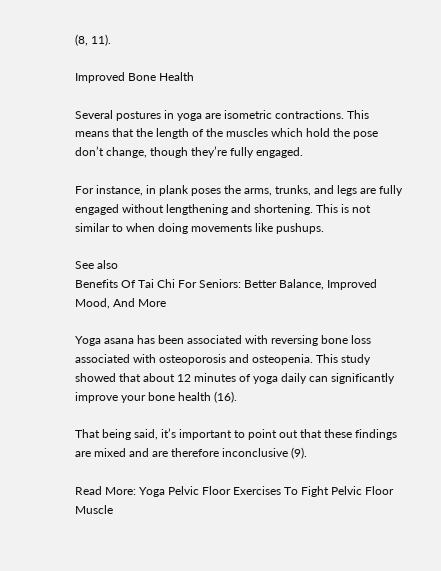(8, 11).

Improved Bone Health

Several postures in yoga are isometric contractions. This means that the length of the muscles which hold the pose don’t change, though they’re fully engaged.

For instance, in plank poses the arms, trunks, and legs are fully engaged without lengthening and shortening. This is not similar to when doing movements like pushups.

See also
Benefits Of Tai Chi For Seniors: Better Balance, Improved Mood, And More

Yoga asana has been associated with reversing bone loss associated with osteoporosis and osteopenia. This study showed that about 12 minutes of yoga daily can significantly improve your bone health (16).

That being said, it’s important to point out that these findings are mixed and are therefore inconclusive (9).

Read More: Yoga Pelvic Floor Exercises To Fight Pelvic Floor Muscle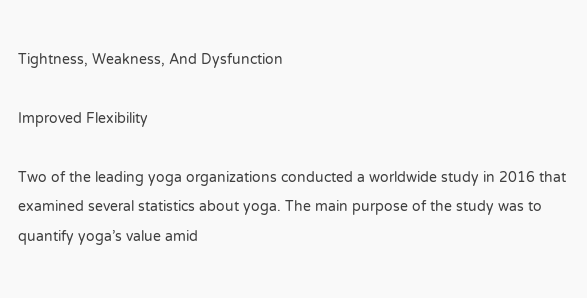Tightness, Weakness, And Dysfunction

Improved Flexibility

Two of the leading yoga organizations conducted a worldwide study in 2016 that examined several statistics about yoga. The main purpose of the study was to quantify yoga’s value amid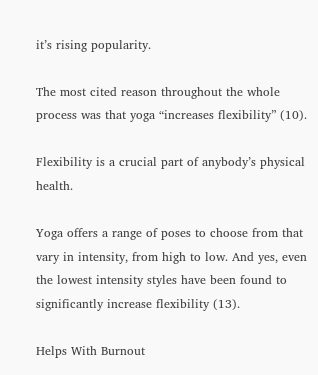it’s rising popularity.

The most cited reason throughout the whole process was that yoga “increases flexibility” (10).

Flexibility is a crucial part of anybody’s physical health.

Yoga offers a range of poses to choose from that vary in intensity, from high to low. And yes, even the lowest intensity styles have been found to significantly increase flexibility (13).

Helps With Burnout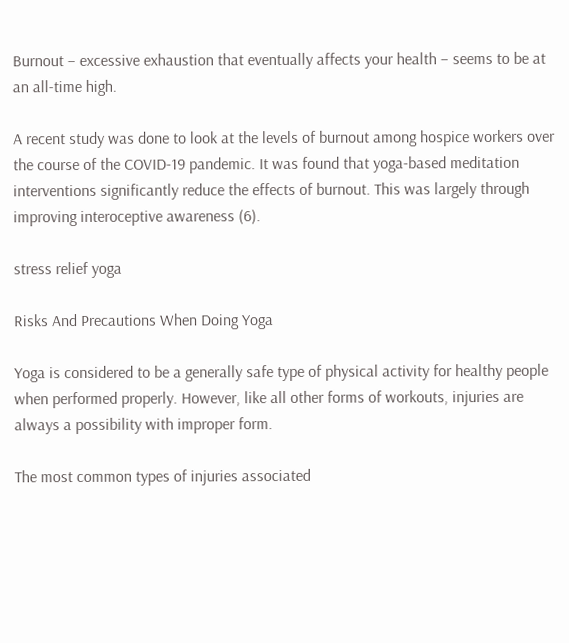Burnout – excessive exhaustion that eventually affects your health – seems to be at an all-time high.

A recent study was done to look at the levels of burnout among hospice workers over the course of the COVID-19 pandemic. It was found that yoga-based meditation interventions significantly reduce the effects of burnout. This was largely through improving interoceptive awareness (6).

stress relief yoga

Risks And Precautions When Doing Yoga

Yoga is considered to be a generally safe type of physical activity for healthy people when performed properly. However, like all other forms of workouts, injuries are always a possibility with improper form.

The most common types of injuries associated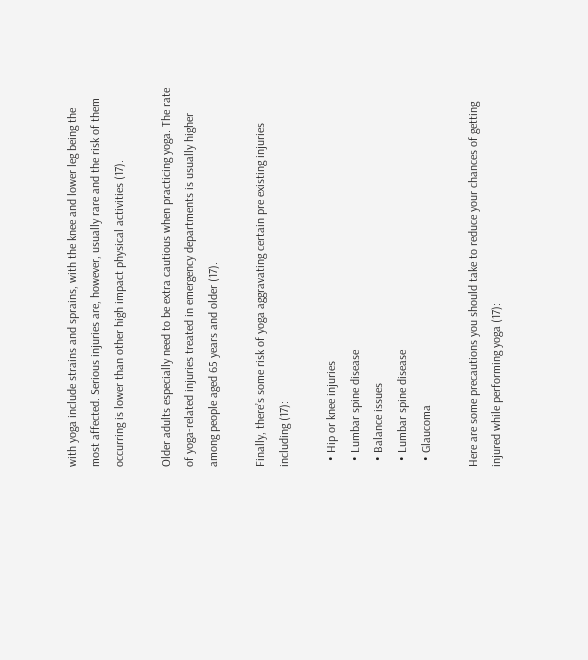with yoga include strains and sprains, with the knee and lower leg being the most affected. Serious injuries are, however, usually rare and the risk of them occurring is lower than other high impact physical activities (17).

Older adults especially need to be extra cautious when practicing yoga. The rate of yoga-related injuries treated in emergency departments is usually higher among people aged 65 years and older (17).

Finally, there’s some risk of yoga aggravating certain pre existing injuries including (17):

  • Hip or knee injuries
  • Lumbar spine disease
  • Balance issues
  • Lumbar spine disease
  • Glaucoma

Here are some precautions you should take to reduce your chances of getting injured while performing yoga (17):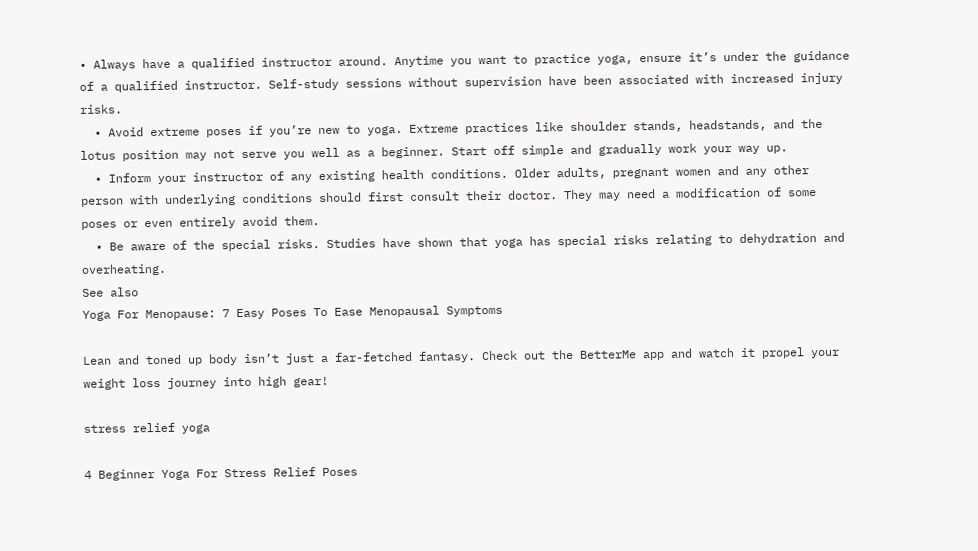• Always have a qualified instructor around. Anytime you want to practice yoga, ensure it’s under the guidance of a qualified instructor. Self-study sessions without supervision have been associated with increased injury risks.
  • Avoid extreme poses if you’re new to yoga. Extreme practices like shoulder stands, headstands, and the lotus position may not serve you well as a beginner. Start off simple and gradually work your way up.
  • Inform your instructor of any existing health conditions. Older adults, pregnant women and any other person with underlying conditions should first consult their doctor. They may need a modification of some poses or even entirely avoid them.
  • Be aware of the special risks. Studies have shown that yoga has special risks relating to dehydration and overheating.
See also
Yoga For Menopause: 7 Easy Poses To Ease Menopausal Symptoms

Lean and toned up body isn’t just a far-fetched fantasy. Check out the BetterMe app and watch it propel your weight loss journey into high gear!

stress relief yoga

4 Beginner Yoga For Stress Relief Poses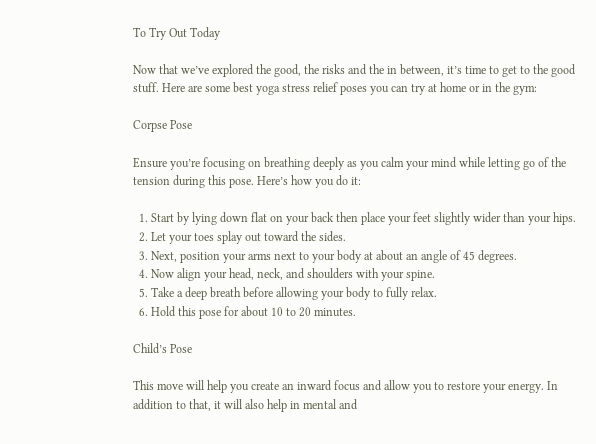To Try Out Today

Now that we’ve explored the good, the risks and the in between, it’s time to get to the good stuff. Here are some best yoga stress relief poses you can try at home or in the gym:

Corpse Pose

Ensure you’re focusing on breathing deeply as you calm your mind while letting go of the tension during this pose. Here’s how you do it:

  1. Start by lying down flat on your back then place your feet slightly wider than your hips.
  2. Let your toes splay out toward the sides.
  3. Next, position your arms next to your body at about an angle of 45 degrees.
  4. Now align your head, neck, and shoulders with your spine.
  5. Take a deep breath before allowing your body to fully relax.
  6. Hold this pose for about 10 to 20 minutes.

Child’s Pose

This move will help you create an inward focus and allow you to restore your energy. In addition to that, it will also help in mental and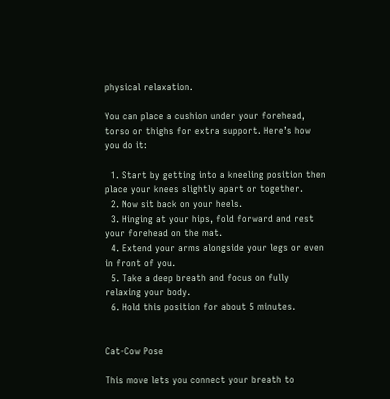physical relaxation.

You can place a cushion under your forehead, torso or thighs for extra support. Here’s how you do it:

  1. Start by getting into a kneeling position then place your knees slightly apart or together.
  2. Now sit back on your heels.
  3. Hinging at your hips, fold forward and rest your forehead on the mat.
  4. Extend your arms alongside your legs or even in front of you.
  5. Take a deep breath and focus on fully relaxing your body.
  6. Hold this position for about 5 minutes.


Cat-Cow Pose

This move lets you connect your breath to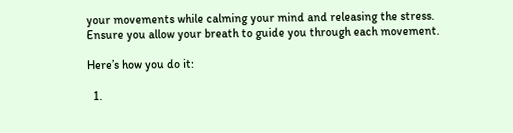your movements while calming your mind and releasing the stress. Ensure you allow your breath to guide you through each movement.

Here’s how you do it:

  1.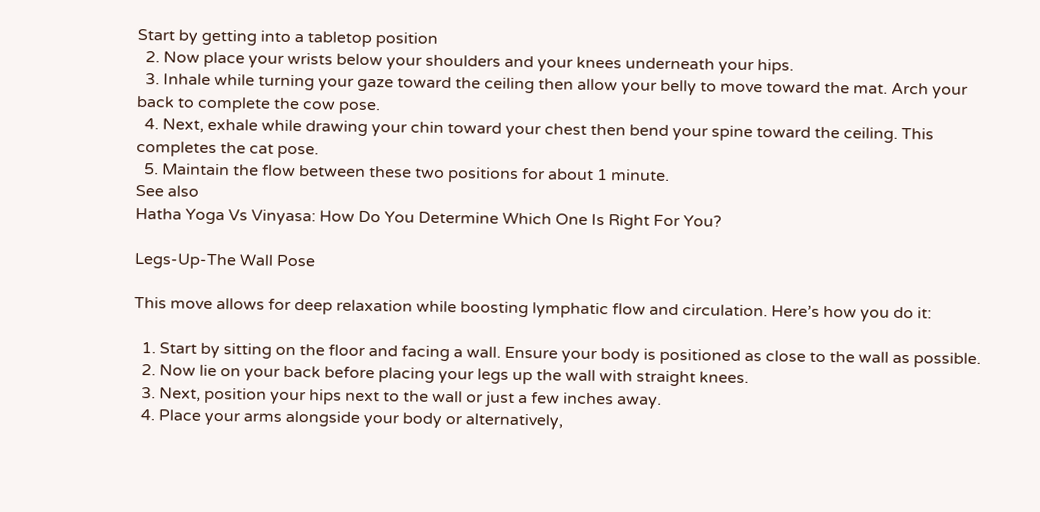Start by getting into a tabletop position
  2. Now place your wrists below your shoulders and your knees underneath your hips.
  3. Inhale while turning your gaze toward the ceiling then allow your belly to move toward the mat. Arch your back to complete the cow pose.
  4. Next, exhale while drawing your chin toward your chest then bend your spine toward the ceiling. This completes the cat pose.
  5. Maintain the flow between these two positions for about 1 minute.
See also
Hatha Yoga Vs Vinyasa: How Do You Determine Which One Is Right For You?

Legs-Up-The Wall Pose

This move allows for deep relaxation while boosting lymphatic flow and circulation. Here’s how you do it:

  1. Start by sitting on the floor and facing a wall. Ensure your body is positioned as close to the wall as possible.
  2. Now lie on your back before placing your legs up the wall with straight knees.
  3. Next, position your hips next to the wall or just a few inches away.
  4. Place your arms alongside your body or alternatively,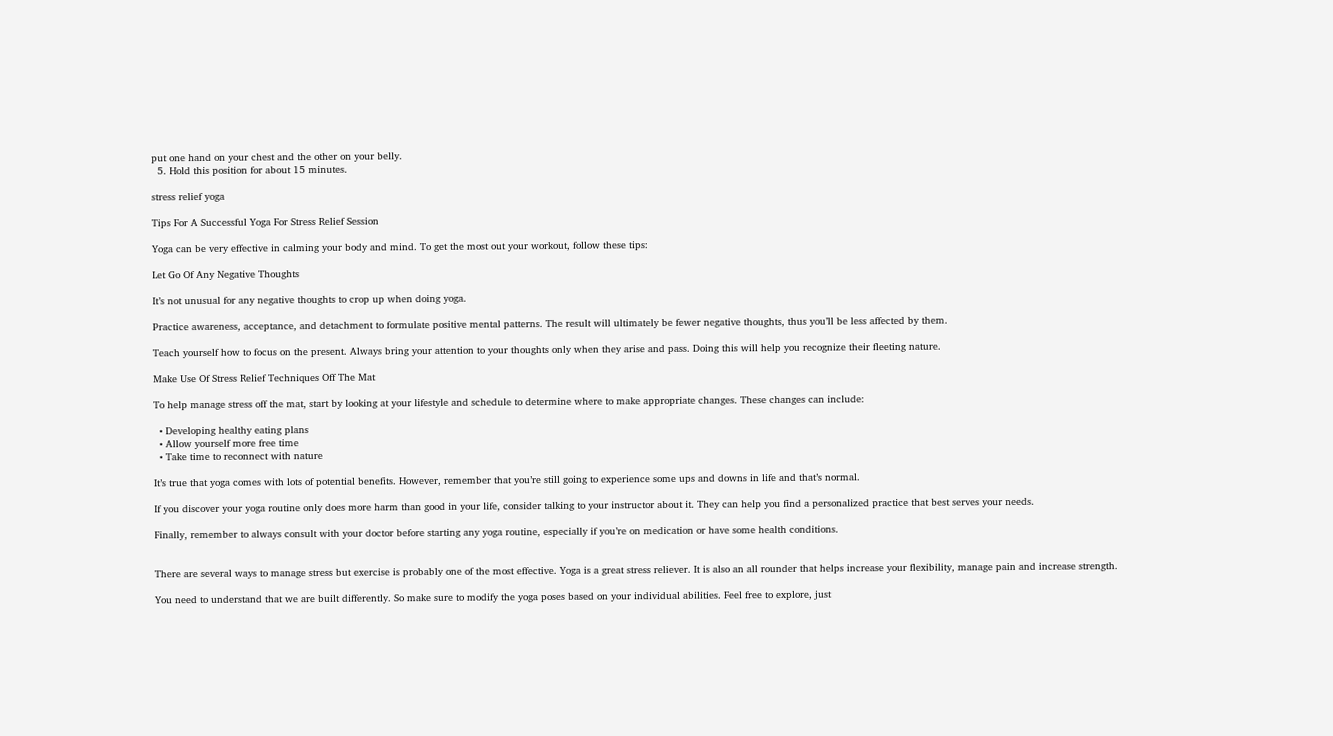put one hand on your chest and the other on your belly.
  5. Hold this position for about 15 minutes.

stress relief yoga

Tips For A Successful Yoga For Stress Relief Session

Yoga can be very effective in calming your body and mind. To get the most out your workout, follow these tips:

Let Go Of Any Negative Thoughts

It’s not unusual for any negative thoughts to crop up when doing yoga.

Practice awareness, acceptance, and detachment to formulate positive mental patterns. The result will ultimately be fewer negative thoughts, thus you’ll be less affected by them.

Teach yourself how to focus on the present. Always bring your attention to your thoughts only when they arise and pass. Doing this will help you recognize their fleeting nature.

Make Use Of Stress Relief Techniques Off The Mat

To help manage stress off the mat, start by looking at your lifestyle and schedule to determine where to make appropriate changes. These changes can include:

  • Developing healthy eating plans
  • Allow yourself more free time
  • Take time to reconnect with nature

It’s true that yoga comes with lots of potential benefits. However, remember that you’re still going to experience some ups and downs in life and that’s normal.

If you discover your yoga routine only does more harm than good in your life, consider talking to your instructor about it. They can help you find a personalized practice that best serves your needs.

Finally, remember to always consult with your doctor before starting any yoga routine, especially if you’re on medication or have some health conditions.


There are several ways to manage stress but exercise is probably one of the most effective. Yoga is a great stress reliever. It is also an all rounder that helps increase your flexibility, manage pain and increase strength.

You need to understand that we are built differently. So make sure to modify the yoga poses based on your individual abilities. Feel free to explore, just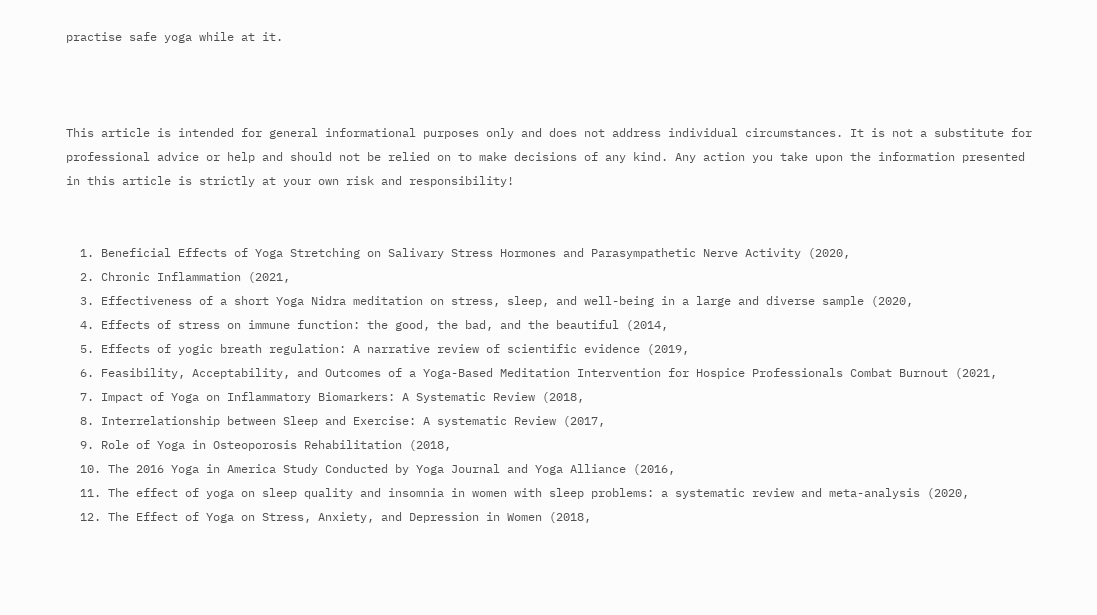practise safe yoga while at it.



This article is intended for general informational purposes only and does not address individual circumstances. It is not a substitute for professional advice or help and should not be relied on to make decisions of any kind. Any action you take upon the information presented in this article is strictly at your own risk and responsibility!


  1. Beneficial Effects of Yoga Stretching on Salivary Stress Hormones and Parasympathetic Nerve Activity (2020,
  2. Chronic Inflammation (2021,
  3. Effectiveness of a short Yoga Nidra meditation on stress, sleep, and well-being in a large and diverse sample (2020,
  4. Effects of stress on immune function: the good, the bad, and the beautiful (2014,
  5. Effects of yogic breath regulation: A narrative review of scientific evidence (2019,
  6. Feasibility, Acceptability, and Outcomes of a Yoga-Based Meditation Intervention for Hospice Professionals Combat Burnout (2021,
  7. Impact of Yoga on Inflammatory Biomarkers: A Systematic Review (2018,
  8. Interrelationship between Sleep and Exercise: A systematic Review (2017,
  9. Role of Yoga in Osteoporosis Rehabilitation (2018,
  10. The 2016 Yoga in America Study Conducted by Yoga Journal and Yoga Alliance (2016,
  11. The effect of yoga on sleep quality and insomnia in women with sleep problems: a systematic review and meta-analysis (2020,
  12. The Effect of Yoga on Stress, Anxiety, and Depression in Women (2018,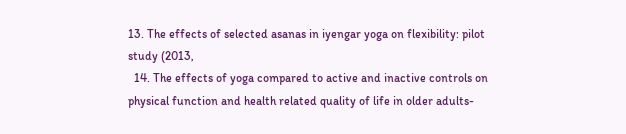13. The effects of selected asanas in iyengar yoga on flexibility: pilot study (2013,
  14. The effects of yoga compared to active and inactive controls on physical function and health related quality of life in older adults-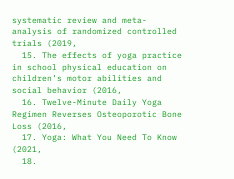systematic review and meta-analysis of randomized controlled trials (2019,
  15. The effects of yoga practice in school physical education on children’s motor abilities and social behavior (2016,
  16. Twelve-Minute Daily Yoga Regimen Reverses Osteoporotic Bone Loss (2016,
  17. Yoga: What You Need To Know (2021,
  18.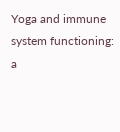Yoga and immune system functioning: a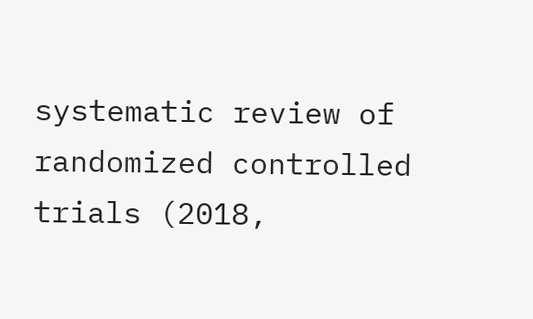systematic review of randomized controlled trials (2018,